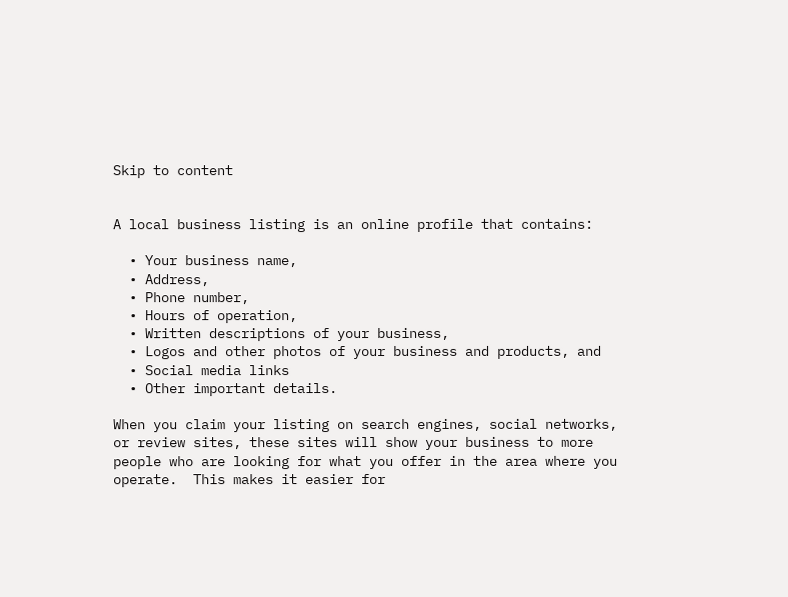Skip to content


A local business listing is an online profile that contains:

  • Your business name,
  • Address,
  • Phone number,
  • Hours of operation,
  • Written descriptions of your business,
  • Logos and other photos of your business and products, and
  • Social media links
  • Other important details.

When you claim your listing on search engines, social networks, or review sites, these sites will show your business to more people who are looking for what you offer in the area where you operate.  This makes it easier for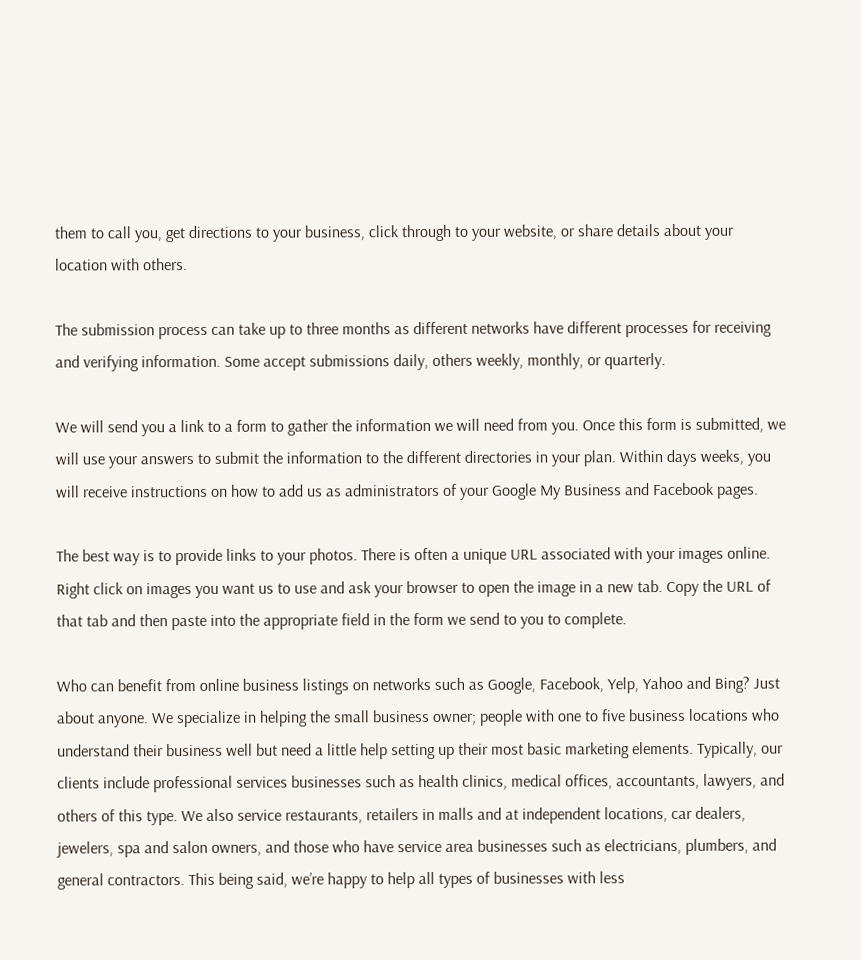them to call you, get directions to your business, click through to your website, or share details about your location with others.

The submission process can take up to three months as different networks have different processes for receiving and verifying information. Some accept submissions daily, others weekly, monthly, or quarterly.

We will send you a link to a form to gather the information we will need from you. Once this form is submitted, we will use your answers to submit the information to the different directories in your plan. Within days weeks, you will receive instructions on how to add us as administrators of your Google My Business and Facebook pages.

The best way is to provide links to your photos. There is often a unique URL associated with your images online. Right click on images you want us to use and ask your browser to open the image in a new tab. Copy the URL of that tab and then paste into the appropriate field in the form we send to you to complete.

Who can benefit from online business listings on networks such as Google, Facebook, Yelp, Yahoo and Bing? Just about anyone. We specialize in helping the small business owner; people with one to five business locations who understand their business well but need a little help setting up their most basic marketing elements. Typically, our clients include professional services businesses such as health clinics, medical offices, accountants, lawyers, and others of this type. We also service restaurants, retailers in malls and at independent locations, car dealers, jewelers, spa and salon owners, and those who have service area businesses such as electricians, plumbers, and general contractors. This being said, we’re happy to help all types of businesses with less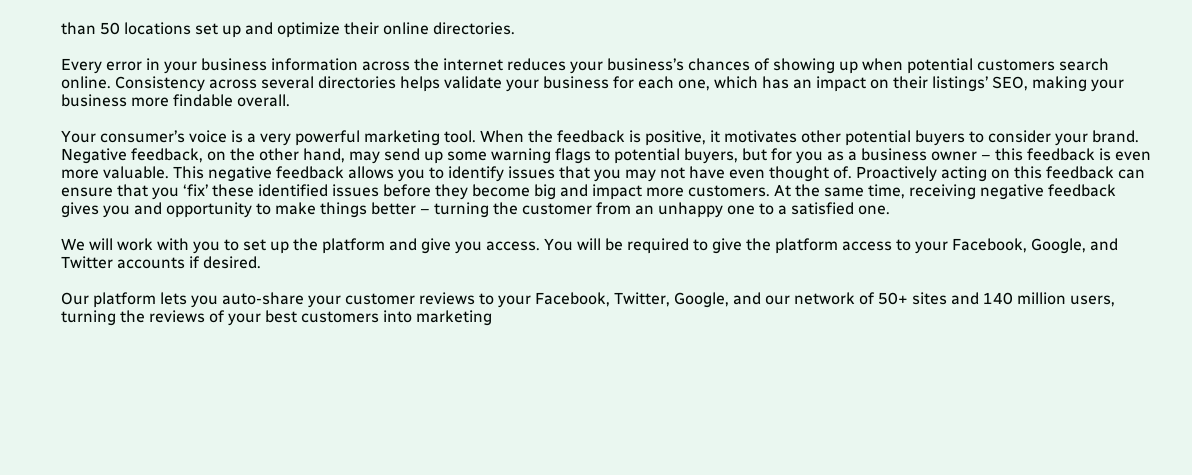than 50 locations set up and optimize their online directories.

Every error in your business information across the internet reduces your business’s chances of showing up when potential customers search online. Consistency across several directories helps validate your business for each one, which has an impact on their listings’ SEO, making your business more findable overall.

Your consumer’s voice is a very powerful marketing tool. When the feedback is positive, it motivates other potential buyers to consider your brand. Negative feedback, on the other hand, may send up some warning flags to potential buyers, but for you as a business owner – this feedback is even more valuable. This negative feedback allows you to identify issues that you may not have even thought of. Proactively acting on this feedback can ensure that you ‘fix’ these identified issues before they become big and impact more customers. At the same time, receiving negative feedback gives you and opportunity to make things better – turning the customer from an unhappy one to a satisfied one.

We will work with you to set up the platform and give you access. You will be required to give the platform access to your Facebook, Google, and Twitter accounts if desired.

Our platform lets you auto-share your customer reviews to your Facebook, Twitter, Google, and our network of 50+ sites and 140 million users, turning the reviews of your best customers into marketing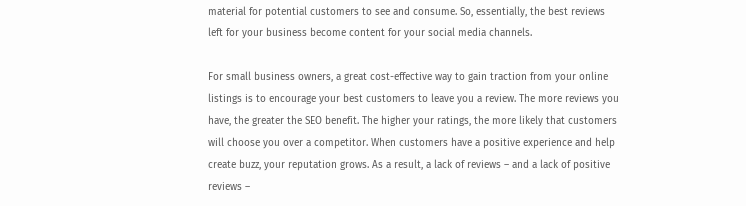material for potential customers to see and consume. So, essentially, the best reviews left for your business become content for your social media channels.

For small business owners, a great cost-effective way to gain traction from your online listings is to encourage your best customers to leave you a review. The more reviews you have, the greater the SEO benefit. The higher your ratings, the more likely that customers will choose you over a competitor. When customers have a positive experience and help create buzz, your reputation grows. As a result, a lack of reviews – and a lack of positive reviews –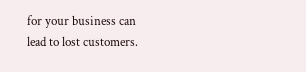for your business can lead to lost customers.